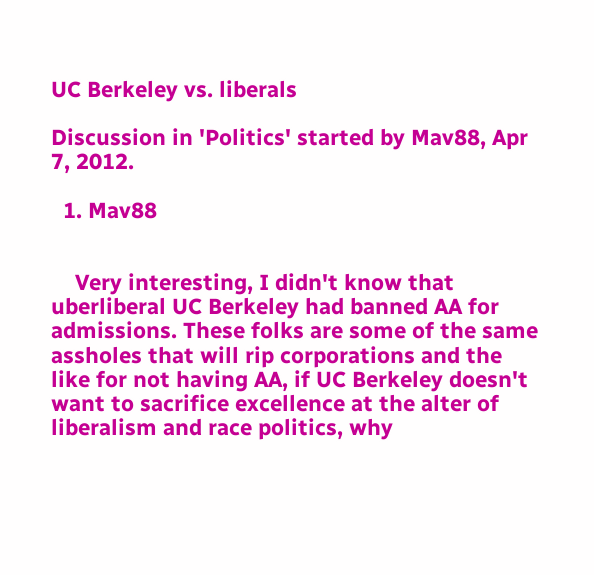UC Berkeley vs. liberals

Discussion in 'Politics' started by Mav88, Apr 7, 2012.

  1. Mav88


    Very interesting, I didn't know that uberliberal UC Berkeley had banned AA for admissions. These folks are some of the same assholes that will rip corporations and the like for not having AA, if UC Berkeley doesn't want to sacrifice excellence at the alter of liberalism and race politics, why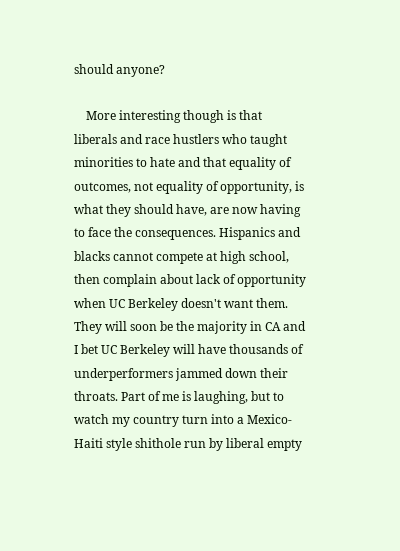should anyone?

    More interesting though is that liberals and race hustlers who taught minorities to hate and that equality of outcomes, not equality of opportunity, is what they should have, are now having to face the consequences. Hispanics and blacks cannot compete at high school, then complain about lack of opportunity when UC Berkeley doesn't want them. They will soon be the majority in CA and I bet UC Berkeley will have thousands of underperformers jammed down their throats. Part of me is laughing, but to watch my country turn into a Mexico-Haiti style shithole run by liberal empty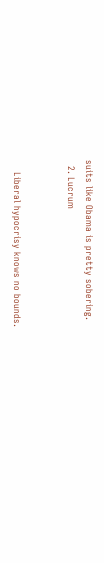suits like Obama is pretty sobering.
  2. Lucrum


    Liberal hypocrisy knows no bounds.